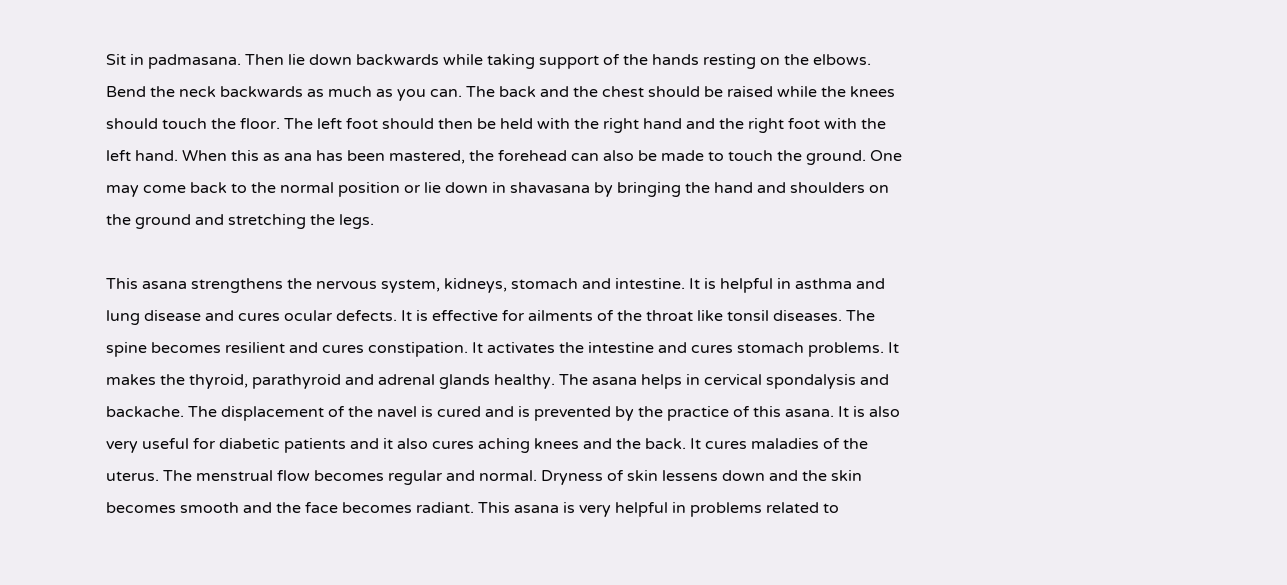Sit in padmasana. Then lie down backwards while taking support of the hands resting on the elbows. Bend the neck backwards as much as you can. The back and the chest should be raised while the knees should touch the floor. The left foot should then be held with the right hand and the right foot with the left hand. When this as ana has been mastered, the forehead can also be made to touch the ground. One may come back to the normal position or lie down in shavasana by bringing the hand and shoulders on the ground and stretching the legs.

This asana strengthens the nervous system, kidneys, stomach and intestine. It is helpful in asthma and lung disease and cures ocular defects. It is effective for ailments of the throat like tonsil diseases. The spine becomes resilient and cures constipation. It activates the intestine and cures stomach problems. It makes the thyroid, parathyroid and adrenal glands healthy. The asana helps in cervical spondalysis and backache. The displacement of the navel is cured and is prevented by the practice of this asana. It is also very useful for diabetic patients and it also cures aching knees and the back. It cures maladies of the uterus. The menstrual flow becomes regular and normal. Dryness of skin lessens down and the skin becomes smooth and the face becomes radiant. This asana is very helpful in problems related to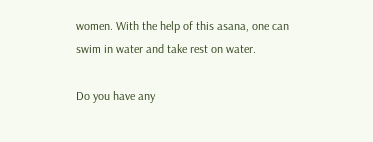women. With the help of this asana, one can swim in water and take rest on water.

Do you have any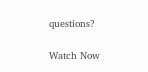questions?

Watch Now